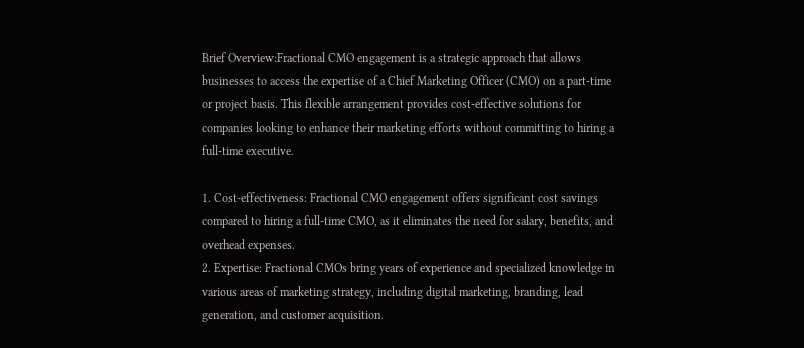Brief Overview:Fractional CMO engagement is a strategic approach that allows businesses to access the expertise of a Chief Marketing Officer (CMO) on a part-time or project basis. This flexible arrangement provides cost-effective solutions for companies looking to enhance their marketing efforts without committing to hiring a full-time executive.

1. Cost-effectiveness: Fractional CMO engagement offers significant cost savings compared to hiring a full-time CMO, as it eliminates the need for salary, benefits, and overhead expenses.
2. Expertise: Fractional CMOs bring years of experience and specialized knowledge in various areas of marketing strategy, including digital marketing, branding, lead generation, and customer acquisition.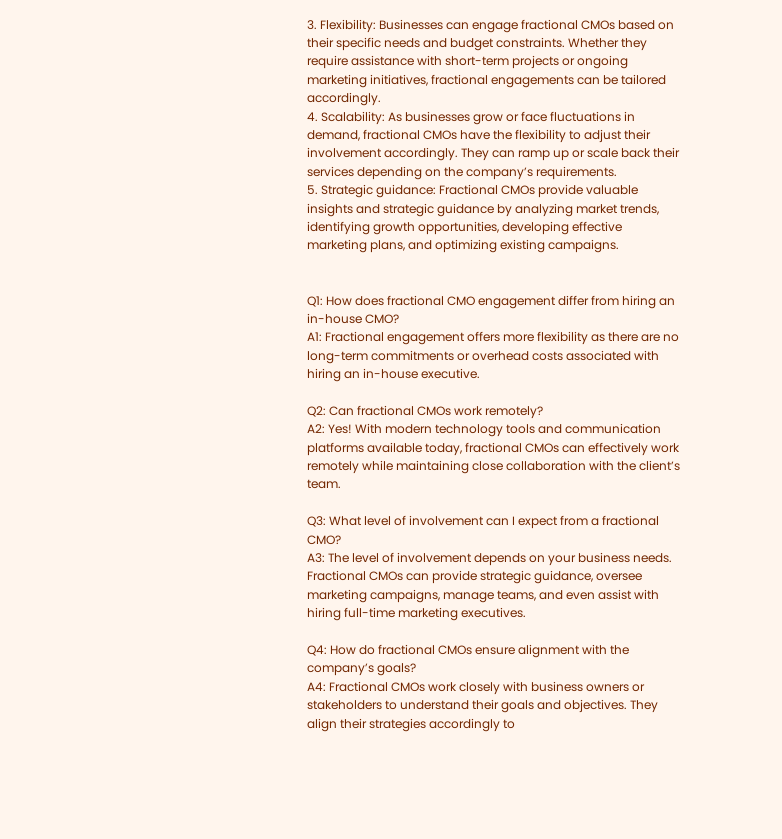3. Flexibility: Businesses can engage fractional CMOs based on their specific needs and budget constraints. Whether they require assistance with short-term projects or ongoing marketing initiatives, fractional engagements can be tailored accordingly.
4. Scalability: As businesses grow or face fluctuations in demand, fractional CMOs have the flexibility to adjust their involvement accordingly. They can ramp up or scale back their services depending on the company’s requirements.
5. Strategic guidance: Fractional CMOs provide valuable insights and strategic guidance by analyzing market trends, identifying growth opportunities, developing effective marketing plans, and optimizing existing campaigns.


Q1: How does fractional CMO engagement differ from hiring an in-house CMO?
A1: Fractional engagement offers more flexibility as there are no long-term commitments or overhead costs associated with hiring an in-house executive.

Q2: Can fractional CMOs work remotely?
A2: Yes! With modern technology tools and communication platforms available today, fractional CMOs can effectively work remotely while maintaining close collaboration with the client’s team.

Q3: What level of involvement can I expect from a fractional CMO?
A3: The level of involvement depends on your business needs. Fractional CMOs can provide strategic guidance, oversee marketing campaigns, manage teams, and even assist with hiring full-time marketing executives.

Q4: How do fractional CMOs ensure alignment with the company’s goals?
A4: Fractional CMOs work closely with business owners or stakeholders to understand their goals and objectives. They align their strategies accordingly to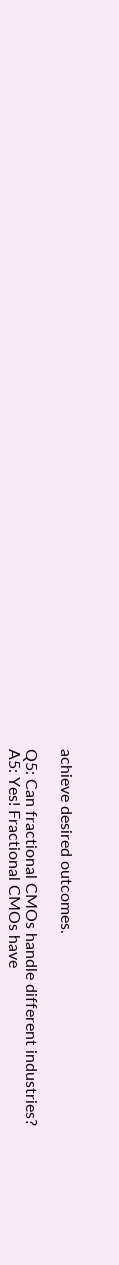achieve desired outcomes.

Q5: Can fractional CMOs handle different industries?
A5: Yes! Fractional CMOs have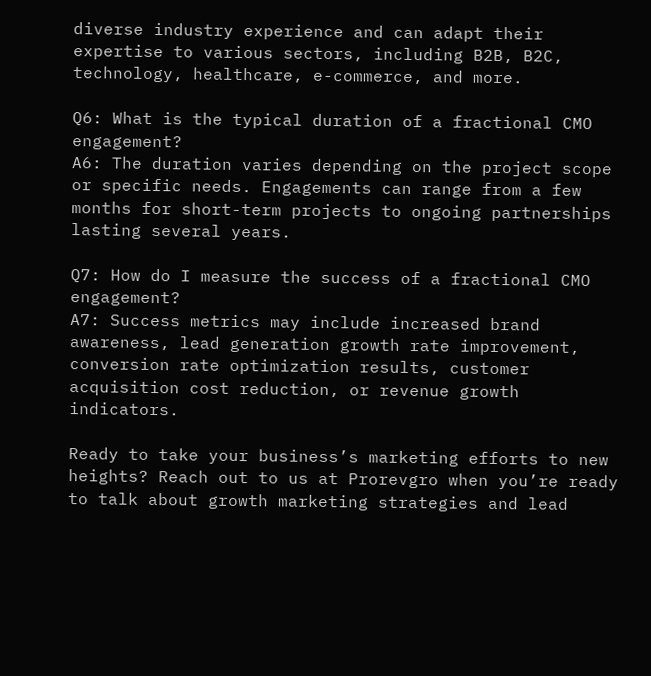diverse industry experience and can adapt their expertise to various sectors, including B2B, B2C, technology, healthcare, e-commerce, and more.

Q6: What is the typical duration of a fractional CMO engagement?
A6: The duration varies depending on the project scope or specific needs. Engagements can range from a few months for short-term projects to ongoing partnerships lasting several years.

Q7: How do I measure the success of a fractional CMO engagement?
A7: Success metrics may include increased brand awareness, lead generation growth rate improvement, conversion rate optimization results, customer acquisition cost reduction, or revenue growth indicators.

Ready to take your business’s marketing efforts to new heights? Reach out to us at Prorevgro when you’re ready to talk about growth marketing strategies and lead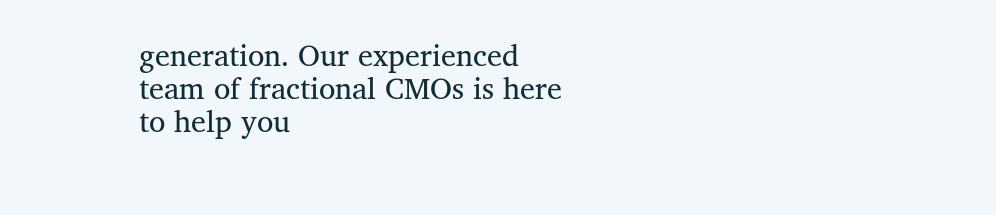generation. Our experienced team of fractional CMOs is here to help you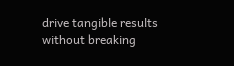drive tangible results without breaking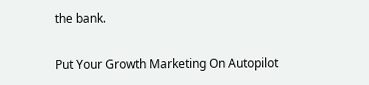the bank.

Put Your Growth Marketing On Autopilot